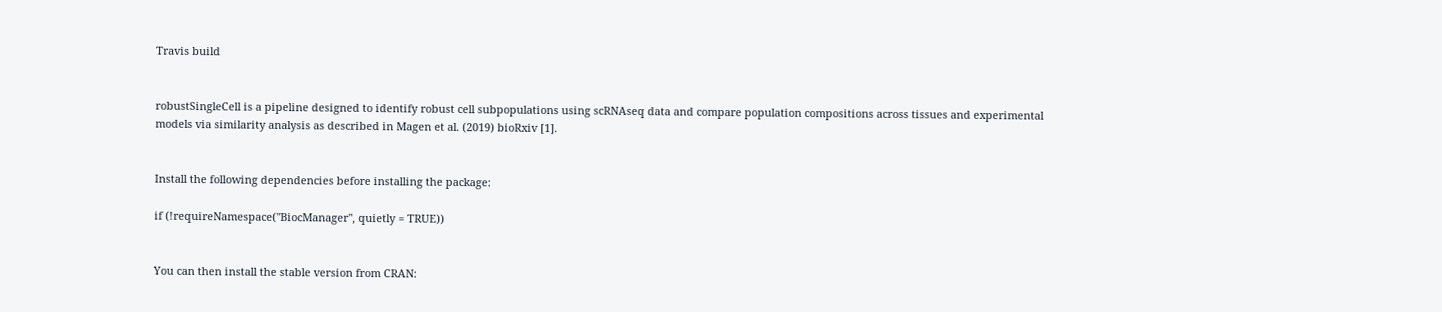Travis build


robustSingleCell is a pipeline designed to identify robust cell subpopulations using scRNAseq data and compare population compositions across tissues and experimental models via similarity analysis as described in Magen et al. (2019) bioRxiv [1].


Install the following dependencies before installing the package:

if (!requireNamespace("BiocManager", quietly = TRUE))


You can then install the stable version from CRAN: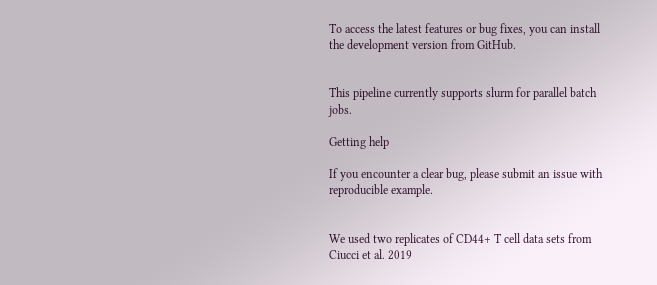To access the latest features or bug fixes, you can install the development version from GitHub.


This pipeline currently supports slurm for parallel batch jobs.

Getting help

If you encounter a clear bug, please submit an issue with reproducible example.


We used two replicates of CD44+ T cell data sets from Ciucci et al. 2019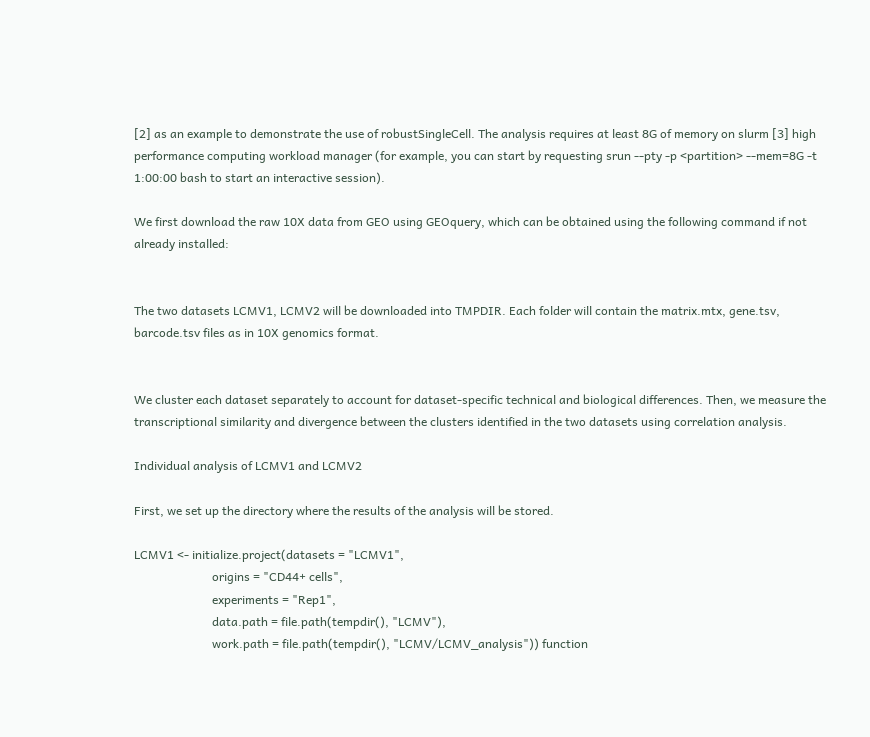[2] as an example to demonstrate the use of robustSingleCell. The analysis requires at least 8G of memory on slurm [3] high performance computing workload manager (for example, you can start by requesting srun --pty -p <partition> --mem=8G -t 1:00:00 bash to start an interactive session).

We first download the raw 10X data from GEO using GEOquery, which can be obtained using the following command if not already installed:


The two datasets LCMV1, LCMV2 will be downloaded into TMPDIR. Each folder will contain the matrix.mtx, gene.tsv, barcode.tsv files as in 10X genomics format.


We cluster each dataset separately to account for dataset-specific technical and biological differences. Then, we measure the transcriptional similarity and divergence between the clusters identified in the two datasets using correlation analysis.

Individual analysis of LCMV1 and LCMV2

First, we set up the directory where the results of the analysis will be stored.

LCMV1 <- initialize.project(datasets = "LCMV1",
                          origins = "CD44+ cells",
                          experiments = "Rep1",
                          data.path = file.path(tempdir(), "LCMV"),
                          work.path = file.path(tempdir(), "LCMV/LCMV_analysis")) function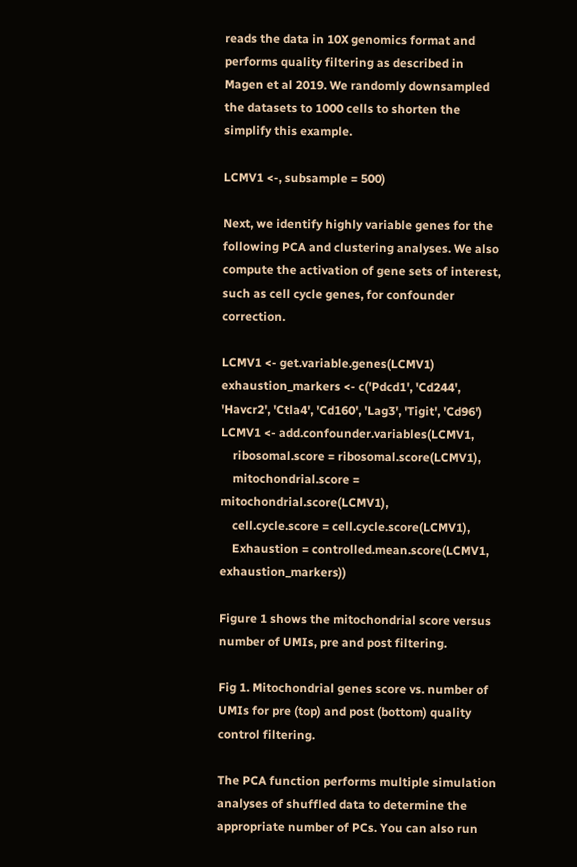reads the data in 10X genomics format and performs quality filtering as described in Magen et al 2019. We randomly downsampled the datasets to 1000 cells to shorten the simplify this example.

LCMV1 <-, subsample = 500)

Next, we identify highly variable genes for the following PCA and clustering analyses. We also compute the activation of gene sets of interest, such as cell cycle genes, for confounder correction.

LCMV1 <- get.variable.genes(LCMV1)
exhaustion_markers <- c('Pdcd1', 'Cd244', 'Havcr2', 'Ctla4', 'Cd160', 'Lag3', 'Tigit', 'Cd96')
LCMV1 <- add.confounder.variables(LCMV1,
    ribosomal.score = ribosomal.score(LCMV1),
    mitochondrial.score = mitochondrial.score(LCMV1),
    cell.cycle.score = cell.cycle.score(LCMV1),
    Exhaustion = controlled.mean.score(LCMV1, exhaustion_markers))

Figure 1 shows the mitochondrial score versus number of UMIs, pre and post filtering.

Fig 1. Mitochondrial genes score vs. number of UMIs for pre (top) and post (bottom) quality control filtering.

The PCA function performs multiple simulation analyses of shuffled data to determine the appropriate number of PCs. You can also run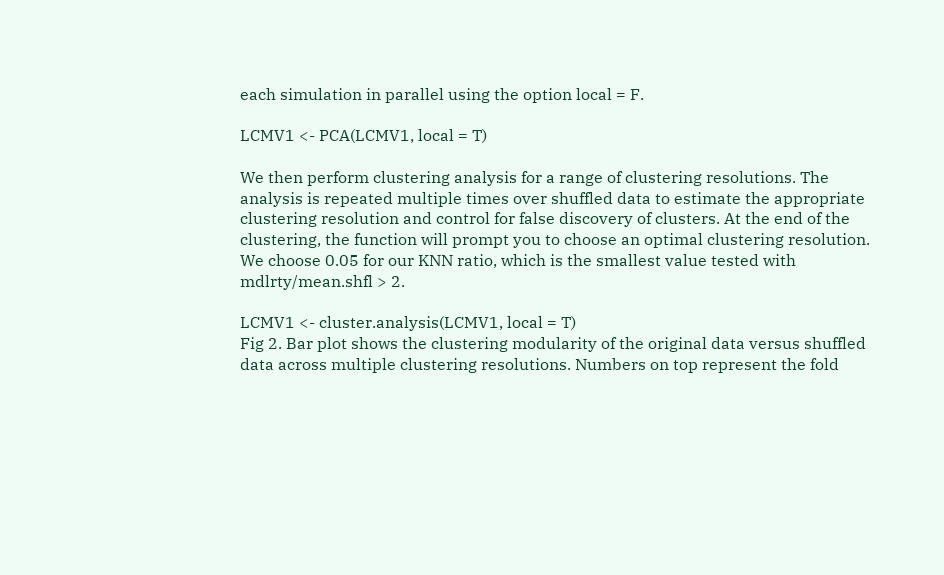each simulation in parallel using the option local = F.

LCMV1 <- PCA(LCMV1, local = T)

We then perform clustering analysis for a range of clustering resolutions. The analysis is repeated multiple times over shuffled data to estimate the appropriate clustering resolution and control for false discovery of clusters. At the end of the clustering, the function will prompt you to choose an optimal clustering resolution. We choose 0.05 for our KNN ratio, which is the smallest value tested with mdlrty/mean.shfl > 2.

LCMV1 <- cluster.analysis(LCMV1, local = T)
Fig 2. Bar plot shows the clustering modularity of the original data versus shuffled data across multiple clustering resolutions. Numbers on top represent the fold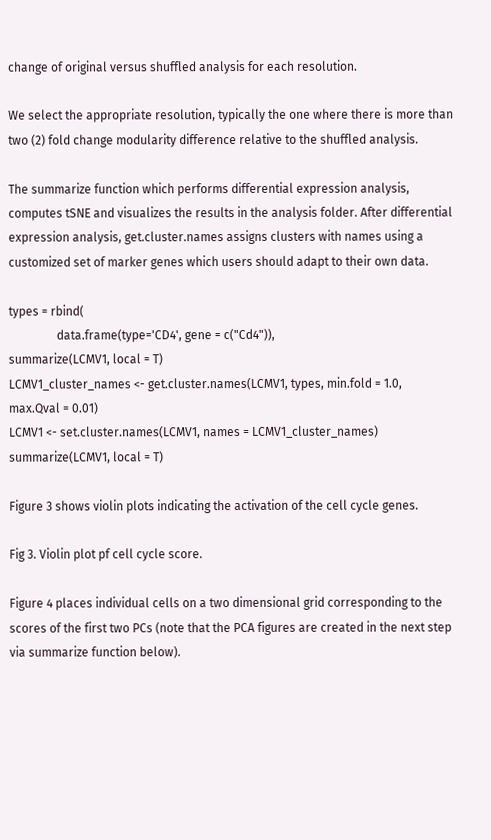change of original versus shuffled analysis for each resolution.

We select the appropriate resolution, typically the one where there is more than two (2) fold change modularity difference relative to the shuffled analysis.

The summarize function which performs differential expression analysis, computes tSNE and visualizes the results in the analysis folder. After differential expression analysis, get.cluster.names assigns clusters with names using a customized set of marker genes which users should adapt to their own data.

types = rbind(
                data.frame(type='CD4', gene = c("Cd4")),
summarize(LCMV1, local = T)
LCMV1_cluster_names <- get.cluster.names(LCMV1, types, min.fold = 1.0, max.Qval = 0.01)
LCMV1 <- set.cluster.names(LCMV1, names = LCMV1_cluster_names)
summarize(LCMV1, local = T)

Figure 3 shows violin plots indicating the activation of the cell cycle genes.

Fig 3. Violin plot pf cell cycle score.

Figure 4 places individual cells on a two dimensional grid corresponding to the scores of the first two PCs (note that the PCA figures are created in the next step via summarize function below).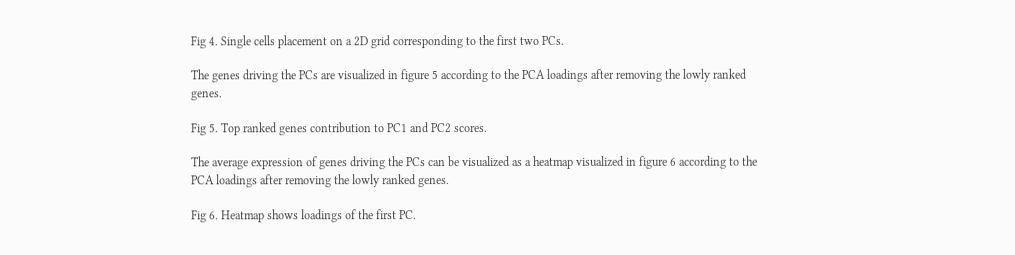Fig 4. Single cells placement on a 2D grid corresponding to the first two PCs.

The genes driving the PCs are visualized in figure 5 according to the PCA loadings after removing the lowly ranked genes.

Fig 5. Top ranked genes contribution to PC1 and PC2 scores.

The average expression of genes driving the PCs can be visualized as a heatmap visualized in figure 6 according to the PCA loadings after removing the lowly ranked genes.

Fig 6. Heatmap shows loadings of the first PC.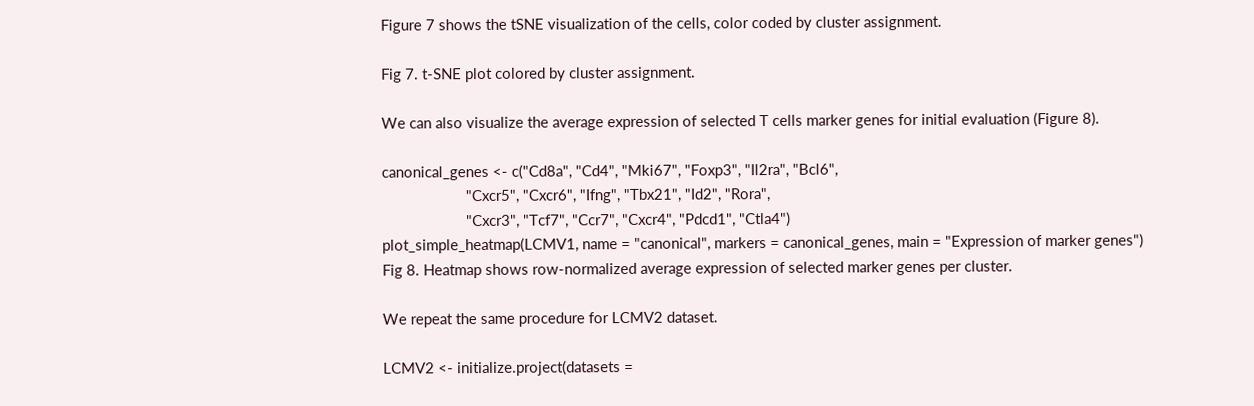Figure 7 shows the tSNE visualization of the cells, color coded by cluster assignment.

Fig 7. t-SNE plot colored by cluster assignment.

We can also visualize the average expression of selected T cells marker genes for initial evaluation (Figure 8).

canonical_genes <- c("Cd8a", "Cd4", "Mki67", "Foxp3", "Il2ra", "Bcl6",
                     "Cxcr5", "Cxcr6", "Ifng", "Tbx21", "Id2", "Rora",
                     "Cxcr3", "Tcf7", "Ccr7", "Cxcr4", "Pdcd1", "Ctla4")
plot_simple_heatmap(LCMV1, name = "canonical", markers = canonical_genes, main = "Expression of marker genes")
Fig 8. Heatmap shows row-normalized average expression of selected marker genes per cluster.

We repeat the same procedure for LCMV2 dataset.

LCMV2 <- initialize.project(datasets =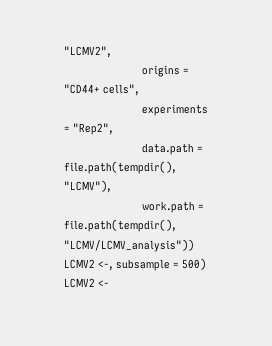"LCMV2",
                          origins = "CD44+ cells",
                          experiments = "Rep2",
                          data.path = file.path(tempdir(), "LCMV"),
                          work.path = file.path(tempdir(), "LCMV/LCMV_analysis"))
LCMV2 <-, subsample = 500)
LCMV2 <-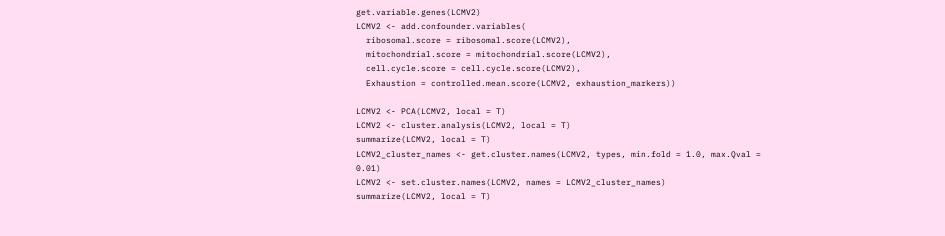get.variable.genes(LCMV2)
LCMV2 <- add.confounder.variables(
  ribosomal.score = ribosomal.score(LCMV2),
  mitochondrial.score = mitochondrial.score(LCMV2),
  cell.cycle.score = cell.cycle.score(LCMV2),
  Exhaustion = controlled.mean.score(LCMV2, exhaustion_markers))

LCMV2 <- PCA(LCMV2, local = T)
LCMV2 <- cluster.analysis(LCMV2, local = T)
summarize(LCMV2, local = T)
LCMV2_cluster_names <- get.cluster.names(LCMV2, types, min.fold = 1.0, max.Qval = 0.01)
LCMV2 <- set.cluster.names(LCMV2, names = LCMV2_cluster_names)
summarize(LCMV2, local = T)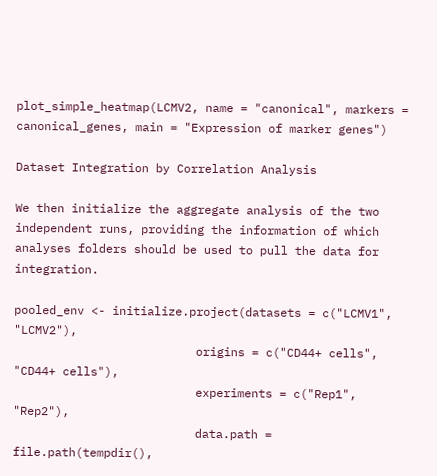plot_simple_heatmap(LCMV2, name = "canonical", markers = canonical_genes, main = "Expression of marker genes")

Dataset Integration by Correlation Analysis

We then initialize the aggregate analysis of the two independent runs, providing the information of which analyses folders should be used to pull the data for integration.

pooled_env <- initialize.project(datasets = c("LCMV1", "LCMV2"),
                          origins = c("CD44+ cells", "CD44+ cells"),
                          experiments = c("Rep1", "Rep2"),
                          data.path = file.path(tempdir(),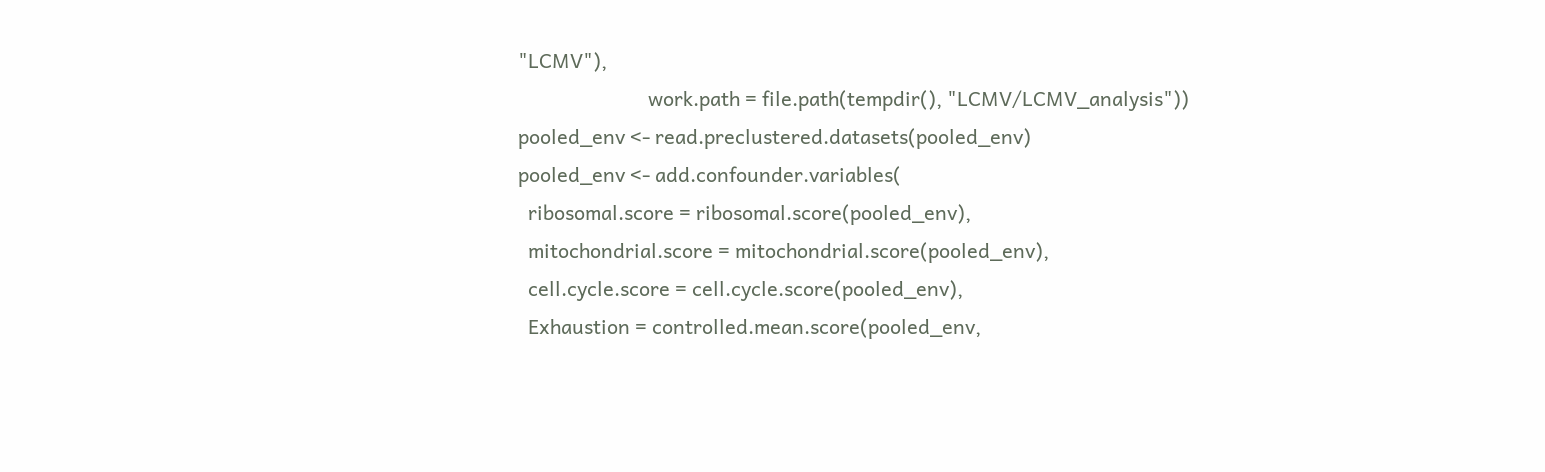"LCMV"),
                          work.path = file.path(tempdir(), "LCMV/LCMV_analysis"))
pooled_env <- read.preclustered.datasets(pooled_env)
pooled_env <- add.confounder.variables(
  ribosomal.score = ribosomal.score(pooled_env),
  mitochondrial.score = mitochondrial.score(pooled_env),
  cell.cycle.score = cell.cycle.score(pooled_env),
  Exhaustion = controlled.mean.score(pooled_env,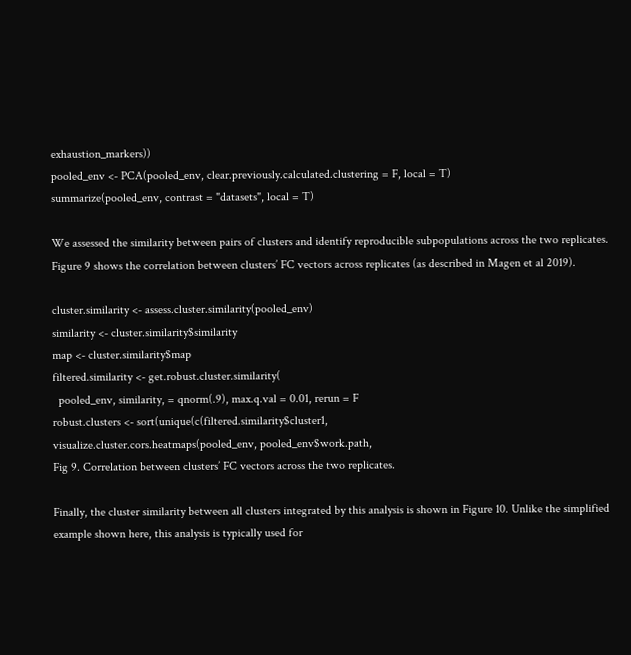exhaustion_markers))
pooled_env <- PCA(pooled_env, clear.previously.calculated.clustering = F, local = T)
summarize(pooled_env, contrast = "datasets", local = T)

We assessed the similarity between pairs of clusters and identify reproducible subpopulations across the two replicates. Figure 9 shows the correlation between clusters’ FC vectors across replicates (as described in Magen et al 2019).

cluster.similarity <- assess.cluster.similarity(pooled_env)
similarity <- cluster.similarity$similarity
map <- cluster.similarity$map
filtered.similarity <- get.robust.cluster.similarity(
  pooled_env, similarity, = qnorm(.9), max.q.val = 0.01, rerun = F
robust.clusters <- sort(unique(c(filtered.similarity$cluster1,
visualize.cluster.cors.heatmaps(pooled_env, pooled_env$work.path,
Fig 9. Correlation between clusters’ FC vectors across the two replicates.

Finally, the cluster similarity between all clusters integrated by this analysis is shown in Figure 10. Unlike the simplified example shown here, this analysis is typically used for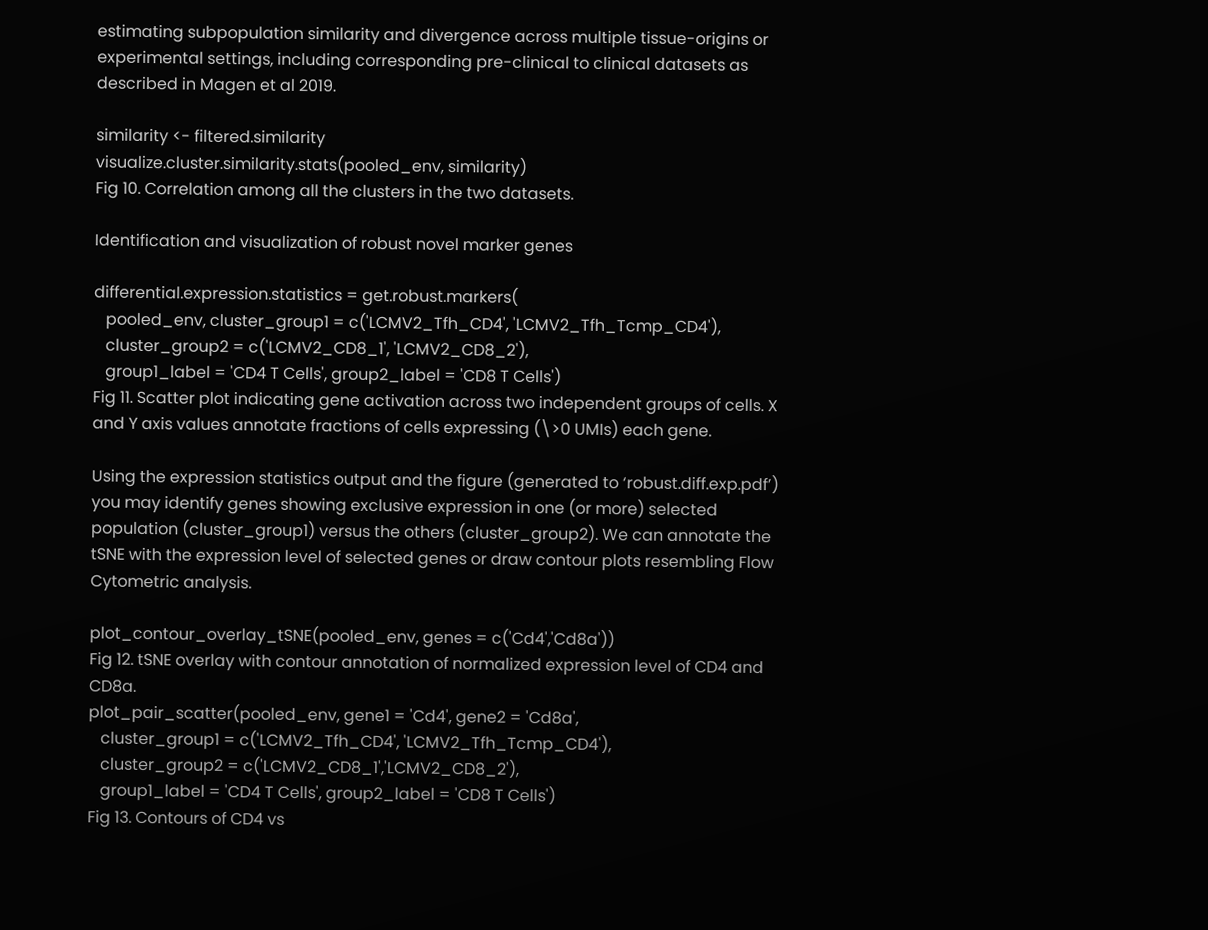estimating subpopulation similarity and divergence across multiple tissue-origins or experimental settings, including corresponding pre-clinical to clinical datasets as described in Magen et al 2019.

similarity <- filtered.similarity
visualize.cluster.similarity.stats(pooled_env, similarity)
Fig 10. Correlation among all the clusters in the two datasets.

Identification and visualization of robust novel marker genes

differential.expression.statistics = get.robust.markers(
   pooled_env, cluster_group1 = c('LCMV2_Tfh_CD4', 'LCMV2_Tfh_Tcmp_CD4'),
   cluster_group2 = c('LCMV2_CD8_1', 'LCMV2_CD8_2'),
   group1_label = 'CD4 T Cells', group2_label = 'CD8 T Cells')
Fig 11. Scatter plot indicating gene activation across two independent groups of cells. X and Y axis values annotate fractions of cells expressing (\>0 UMIs) each gene.

Using the expression statistics output and the figure (generated to ‘robust.diff.exp.pdf’) you may identify genes showing exclusive expression in one (or more) selected population (cluster_group1) versus the others (cluster_group2). We can annotate the tSNE with the expression level of selected genes or draw contour plots resembling Flow Cytometric analysis.

plot_contour_overlay_tSNE(pooled_env, genes = c('Cd4','Cd8a'))
Fig 12. tSNE overlay with contour annotation of normalized expression level of CD4 and CD8a.
plot_pair_scatter(pooled_env, gene1 = 'Cd4', gene2 = 'Cd8a',
   cluster_group1 = c('LCMV2_Tfh_CD4', 'LCMV2_Tfh_Tcmp_CD4'),
   cluster_group2 = c('LCMV2_CD8_1','LCMV2_CD8_2'),
   group1_label = 'CD4 T Cells', group2_label = 'CD8 T Cells')
Fig 13. Contours of CD4 vs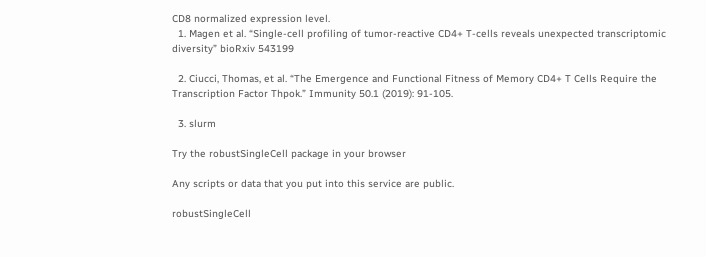CD8 normalized expression level.
  1. Magen et al. “Single-cell profiling of tumor-reactive CD4+ T-cells reveals unexpected transcriptomic diversity” bioRxiv 543199

  2. Ciucci, Thomas, et al. “The Emergence and Functional Fitness of Memory CD4+ T Cells Require the Transcription Factor Thpok.” Immunity 50.1 (2019): 91-105.

  3. slurm

Try the robustSingleCell package in your browser

Any scripts or data that you put into this service are public.

robustSingleCell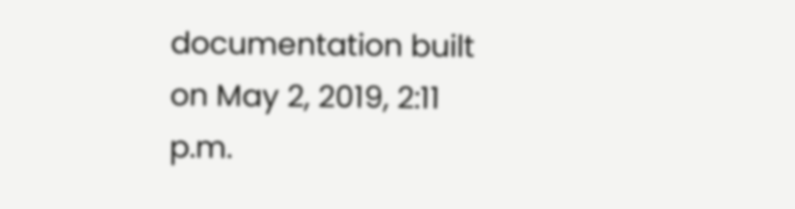documentation built on May 2, 2019, 2:11 p.m.